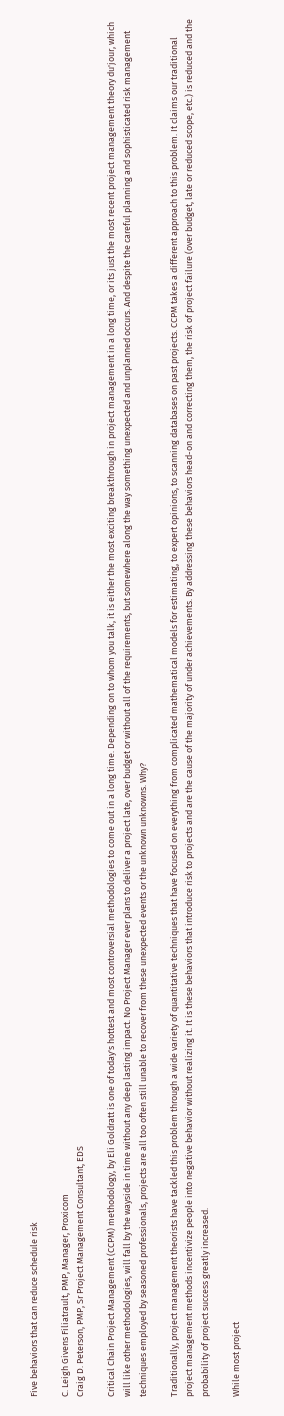Five behaviors that can reduce schedule risk

C. Leigh Givens Filiatrault, PMP, Manager, Proxicom
Craig D. Peterson, PMP, Sr Project Management Consultant, EDS

Critical Chain Project Management (CCPM) methodology, by Eli Goldratt is one of today's hottest and most controversial methodologies to come out in a long time. Depending on to whom you talk, it is either the most exciting breakthrough in project management in a long time, or its just the most recent project management theory du'jour, which will like other methodologies, will fall by the wayside in time without any deep lasting impact. No Project Manager ever plans to deliver a project late, over budget or without all of the requirements, but somewhere along the way something unexpected and unplanned occurs. And despite the careful planning and sophisticated risk management techniques employed by seasoned professionals, projects are all too often still unable to recover from these unexpected events or the unknown unknowns. Why?

Traditionally, project management theorists have tackled this problem through a wide variety of quantitative techniques that have focused on everything from complicated mathematical models for estimating, to expert opinions, to scanning databases on past projects. CCPM takes a different approach to this problem. It claims our traditional project management methods incentivize people into negative behavior without realizing it. It is these behaviors that introduce risk to projects and are the cause of the majority of under achievements. By addressing these behaviors head-on and correcting them, the risk of project failure (over budget, late or reduced scope, etc.) is reduced and the probability of project success greatly increased.

While most project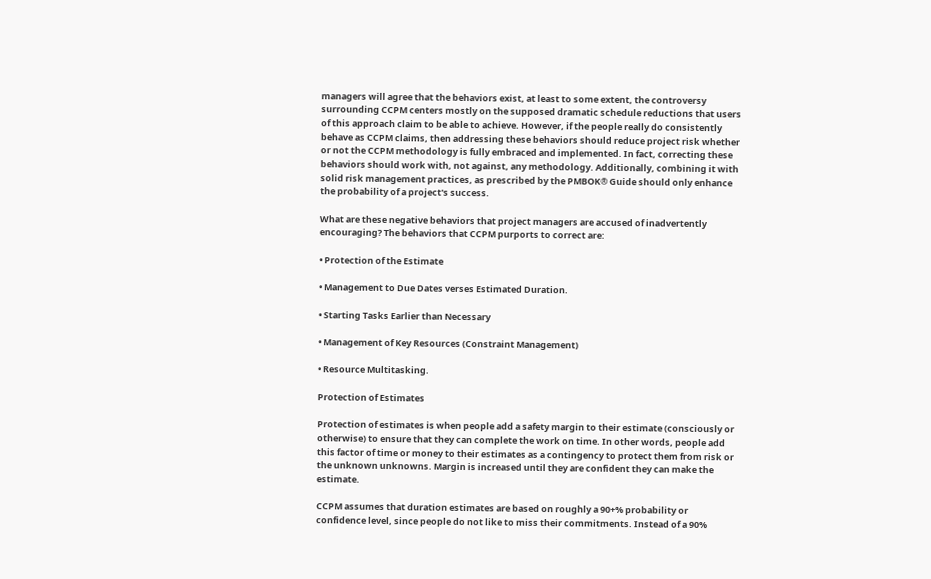managers will agree that the behaviors exist, at least to some extent, the controversy surrounding CCPM centers mostly on the supposed dramatic schedule reductions that users of this approach claim to be able to achieve. However, if the people really do consistently behave as CCPM claims, then addressing these behaviors should reduce project risk whether or not the CCPM methodology is fully embraced and implemented. In fact, correcting these behaviors should work with, not against, any methodology. Additionally, combining it with solid risk management practices, as prescribed by the PMBOK® Guide should only enhance the probability of a project's success.

What are these negative behaviors that project managers are accused of inadvertently encouraging? The behaviors that CCPM purports to correct are:

• Protection of the Estimate

• Management to Due Dates verses Estimated Duration.

• Starting Tasks Earlier than Necessary

• Management of Key Resources (Constraint Management)

• Resource Multitasking.

Protection of Estimates

Protection of estimates is when people add a safety margin to their estimate (consciously or otherwise) to ensure that they can complete the work on time. In other words, people add this factor of time or money to their estimates as a contingency to protect them from risk or the unknown unknowns. Margin is increased until they are confident they can make the estimate.

CCPM assumes that duration estimates are based on roughly a 90+% probability or confidence level, since people do not like to miss their commitments. Instead of a 90%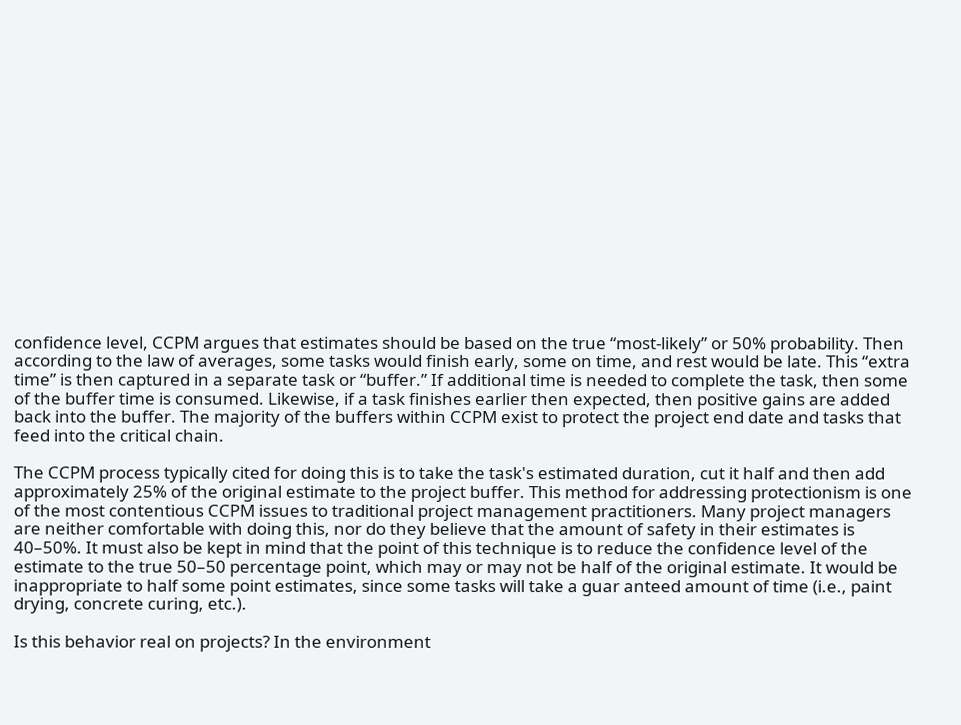confidence level, CCPM argues that estimates should be based on the true “most-likely” or 50% probability. Then according to the law of averages, some tasks would finish early, some on time, and rest would be late. This “extra time” is then captured in a separate task or “buffer.” If additional time is needed to complete the task, then some of the buffer time is consumed. Likewise, if a task finishes earlier then expected, then positive gains are added back into the buffer. The majority of the buffers within CCPM exist to protect the project end date and tasks that feed into the critical chain.

The CCPM process typically cited for doing this is to take the task's estimated duration, cut it half and then add approximately 25% of the original estimate to the project buffer. This method for addressing protectionism is one of the most contentious CCPM issues to traditional project management practitioners. Many project managers are neither comfortable with doing this, nor do they believe that the amount of safety in their estimates is 40–50%. It must also be kept in mind that the point of this technique is to reduce the confidence level of the estimate to the true 50–50 percentage point, which may or may not be half of the original estimate. It would be inappropriate to half some point estimates, since some tasks will take a guar anteed amount of time (i.e., paint drying, concrete curing, etc.).

Is this behavior real on projects? In the environment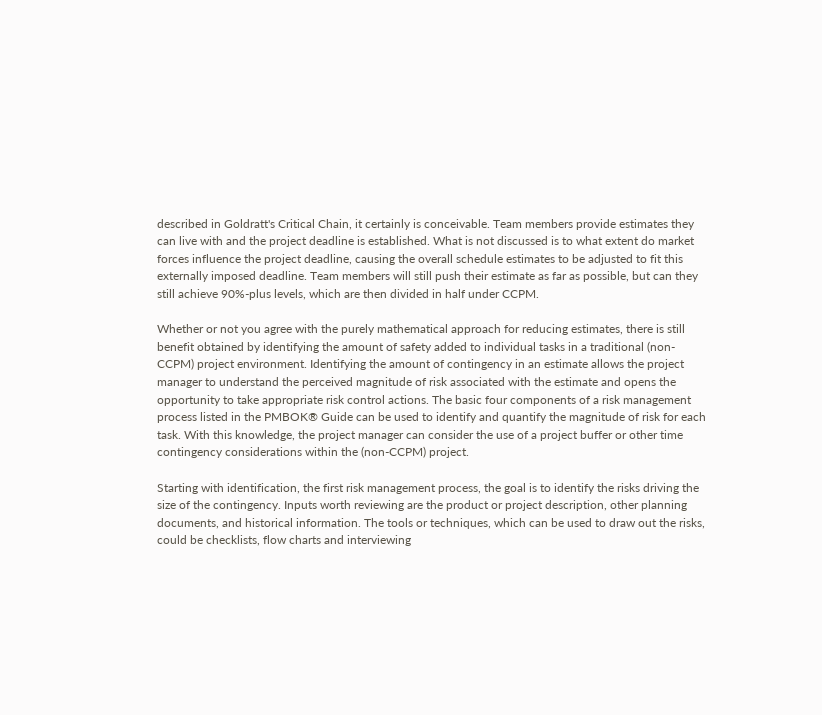described in Goldratt's Critical Chain, it certainly is conceivable. Team members provide estimates they can live with and the project deadline is established. What is not discussed is to what extent do market forces influence the project deadline, causing the overall schedule estimates to be adjusted to fit this externally imposed deadline. Team members will still push their estimate as far as possible, but can they still achieve 90%-plus levels, which are then divided in half under CCPM.

Whether or not you agree with the purely mathematical approach for reducing estimates, there is still benefit obtained by identifying the amount of safety added to individual tasks in a traditional (non-CCPM) project environment. Identifying the amount of contingency in an estimate allows the project manager to understand the perceived magnitude of risk associated with the estimate and opens the opportunity to take appropriate risk control actions. The basic four components of a risk management process listed in the PMBOK® Guide can be used to identify and quantify the magnitude of risk for each task. With this knowledge, the project manager can consider the use of a project buffer or other time contingency considerations within the (non-CCPM) project.

Starting with identification, the first risk management process, the goal is to identify the risks driving the size of the contingency. Inputs worth reviewing are the product or project description, other planning documents, and historical information. The tools or techniques, which can be used to draw out the risks, could be checklists, flow charts and interviewing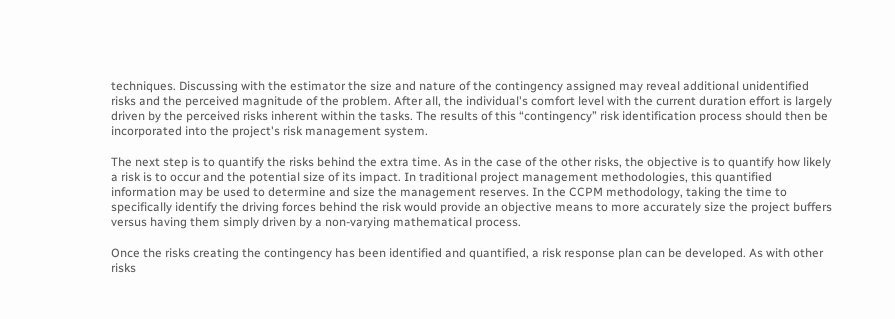techniques. Discussing with the estimator the size and nature of the contingency assigned may reveal additional unidentified risks and the perceived magnitude of the problem. After all, the individual's comfort level with the current duration effort is largely driven by the perceived risks inherent within the tasks. The results of this “contingency” risk identification process should then be incorporated into the project's risk management system.

The next step is to quantify the risks behind the extra time. As in the case of the other risks, the objective is to quantify how likely a risk is to occur and the potential size of its impact. In traditional project management methodologies, this quantified information may be used to determine and size the management reserves. In the CCPM methodology, taking the time to specifically identify the driving forces behind the risk would provide an objective means to more accurately size the project buffers versus having them simply driven by a non-varying mathematical process.

Once the risks creating the contingency has been identified and quantified, a risk response plan can be developed. As with other risks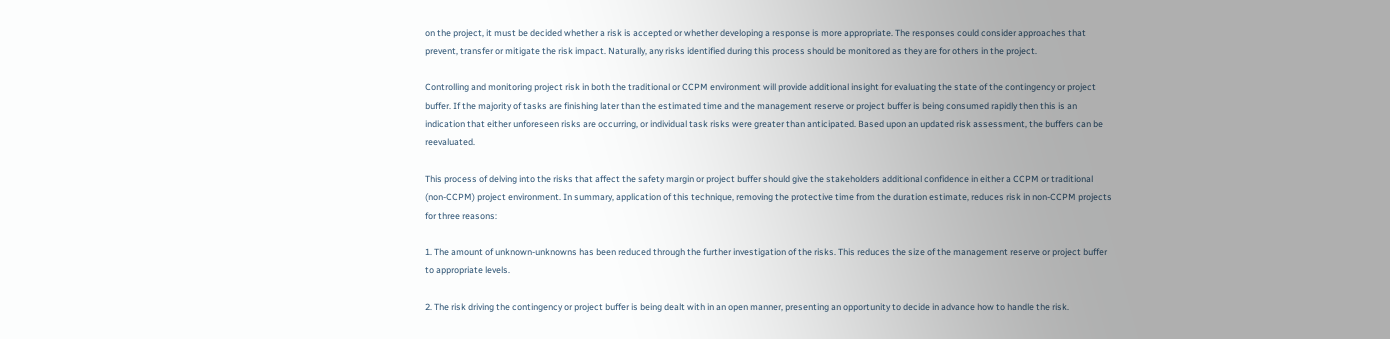on the project, it must be decided whether a risk is accepted or whether developing a response is more appropriate. The responses could consider approaches that prevent, transfer or mitigate the risk impact. Naturally, any risks identified during this process should be monitored as they are for others in the project.

Controlling and monitoring project risk in both the traditional or CCPM environment will provide additional insight for evaluating the state of the contingency or project buffer. If the majority of tasks are finishing later than the estimated time and the management reserve or project buffer is being consumed rapidly then this is an indication that either unforeseen risks are occurring, or individual task risks were greater than anticipated. Based upon an updated risk assessment, the buffers can be reevaluated.

This process of delving into the risks that affect the safety margin or project buffer should give the stakeholders additional confidence in either a CCPM or traditional (non-CCPM) project environment. In summary, application of this technique, removing the protective time from the duration estimate, reduces risk in non-CCPM projects for three reasons:

1. The amount of unknown-unknowns has been reduced through the further investigation of the risks. This reduces the size of the management reserve or project buffer to appropriate levels.

2. The risk driving the contingency or project buffer is being dealt with in an open manner, presenting an opportunity to decide in advance how to handle the risk.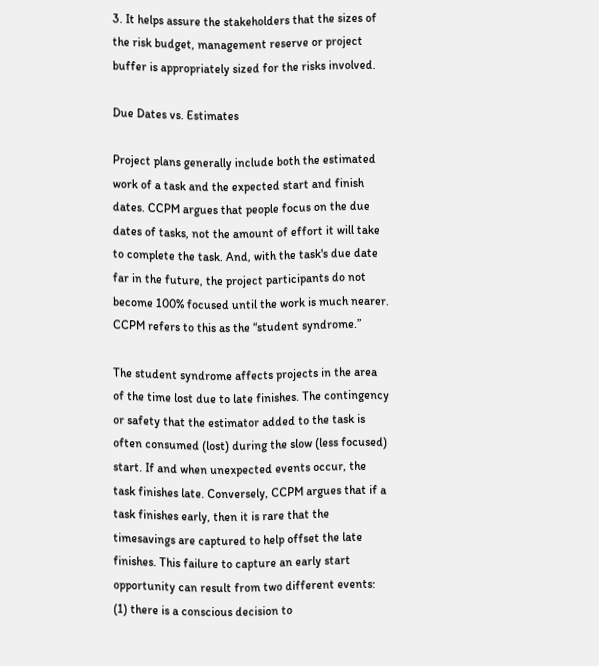3. It helps assure the stakeholders that the sizes of the risk budget, management reserve or project buffer is appropriately sized for the risks involved.

Due Dates vs. Estimates

Project plans generally include both the estimated work of a task and the expected start and finish dates. CCPM argues that people focus on the due dates of tasks, not the amount of effort it will take to complete the task. And, with the task's due date far in the future, the project participants do not become 100% focused until the work is much nearer. CCPM refers to this as the “student syndrome.”

The student syndrome affects projects in the area of the time lost due to late finishes. The contingency or safety that the estimator added to the task is often consumed (lost) during the slow (less focused) start. If and when unexpected events occur, the task finishes late. Conversely, CCPM argues that if a task finishes early, then it is rare that the timesavings are captured to help offset the late finishes. This failure to capture an early start opportunity can result from two different events: (1) there is a conscious decision to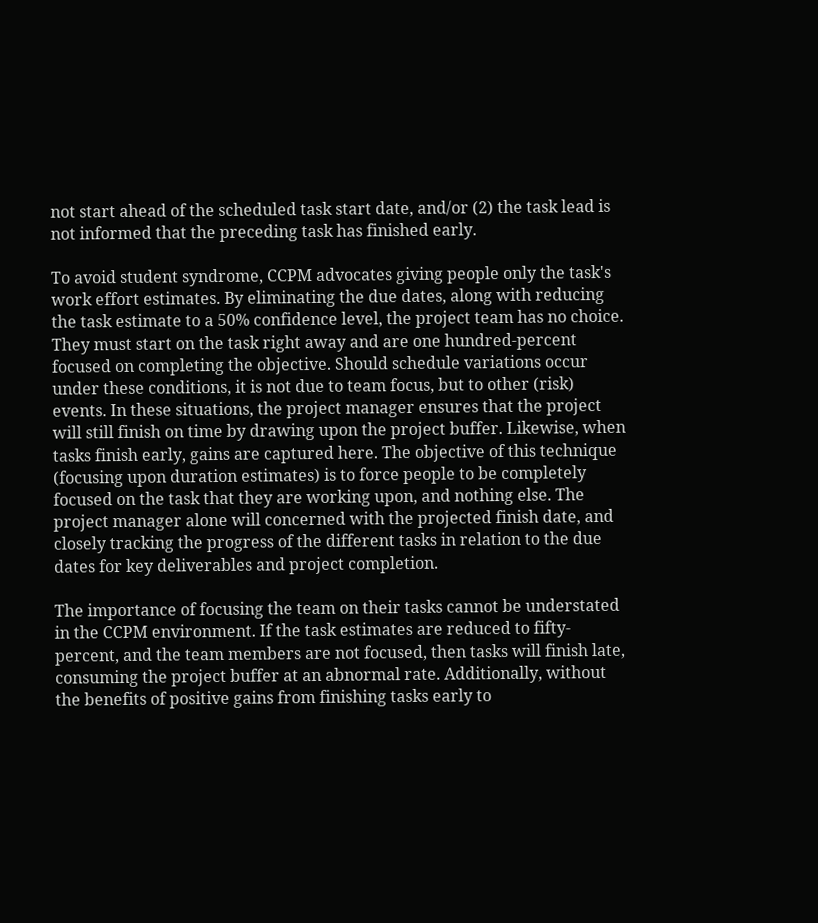not start ahead of the scheduled task start date, and/or (2) the task lead is not informed that the preceding task has finished early.

To avoid student syndrome, CCPM advocates giving people only the task's work effort estimates. By eliminating the due dates, along with reducing the task estimate to a 50% confidence level, the project team has no choice. They must start on the task right away and are one hundred-percent focused on completing the objective. Should schedule variations occur under these conditions, it is not due to team focus, but to other (risk) events. In these situations, the project manager ensures that the project will still finish on time by drawing upon the project buffer. Likewise, when tasks finish early, gains are captured here. The objective of this technique (focusing upon duration estimates) is to force people to be completely focused on the task that they are working upon, and nothing else. The project manager alone will concerned with the projected finish date, and closely tracking the progress of the different tasks in relation to the due dates for key deliverables and project completion.

The importance of focusing the team on their tasks cannot be understated in the CCPM environment. If the task estimates are reduced to fifty-percent, and the team members are not focused, then tasks will finish late, consuming the project buffer at an abnormal rate. Additionally, without the benefits of positive gains from finishing tasks early to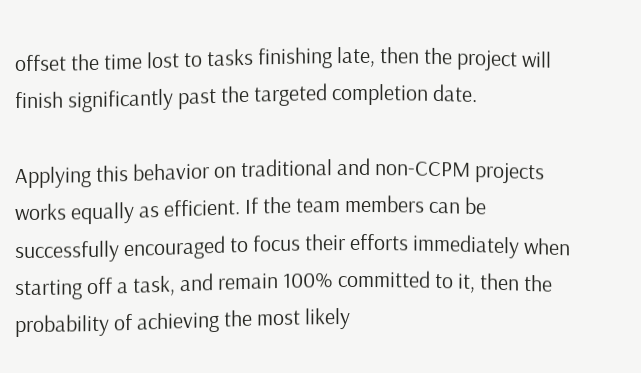offset the time lost to tasks finishing late, then the project will finish significantly past the targeted completion date.

Applying this behavior on traditional and non-CCPM projects works equally as efficient. If the team members can be successfully encouraged to focus their efforts immediately when starting off a task, and remain 100% committed to it, then the probability of achieving the most likely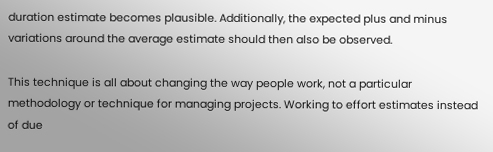duration estimate becomes plausible. Additionally, the expected plus and minus variations around the average estimate should then also be observed.

This technique is all about changing the way people work, not a particular methodology or technique for managing projects. Working to effort estimates instead of due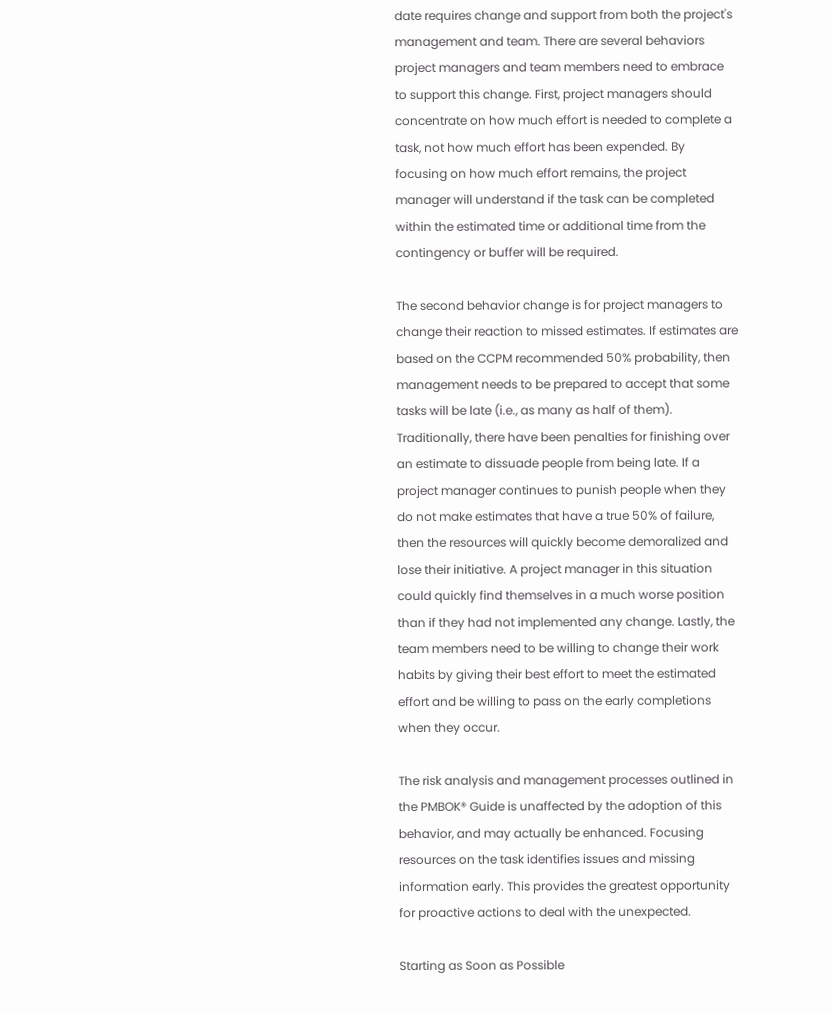date requires change and support from both the project's management and team. There are several behaviors project managers and team members need to embrace to support this change. First, project managers should concentrate on how much effort is needed to complete a task, not how much effort has been expended. By focusing on how much effort remains, the project manager will understand if the task can be completed within the estimated time or additional time from the contingency or buffer will be required.

The second behavior change is for project managers to change their reaction to missed estimates. If estimates are based on the CCPM recommended 50% probability, then management needs to be prepared to accept that some tasks will be late (i.e., as many as half of them). Traditionally, there have been penalties for finishing over an estimate to dissuade people from being late. If a project manager continues to punish people when they do not make estimates that have a true 50% of failure, then the resources will quickly become demoralized and lose their initiative. A project manager in this situation could quickly find themselves in a much worse position than if they had not implemented any change. Lastly, the team members need to be willing to change their work habits by giving their best effort to meet the estimated effort and be willing to pass on the early completions when they occur.

The risk analysis and management processes outlined in the PMBOK® Guide is unaffected by the adoption of this behavior, and may actually be enhanced. Focusing resources on the task identifies issues and missing information early. This provides the greatest opportunity for proactive actions to deal with the unexpected.

Starting as Soon as Possible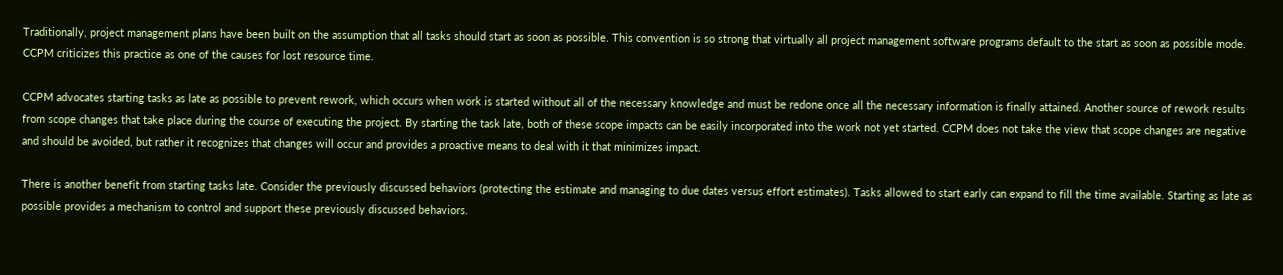Traditionally, project management plans have been built on the assumption that all tasks should start as soon as possible. This convention is so strong that virtually all project management software programs default to the start as soon as possible mode. CCPM criticizes this practice as one of the causes for lost resource time.

CCPM advocates starting tasks as late as possible to prevent rework, which occurs when work is started without all of the necessary knowledge and must be redone once all the necessary information is finally attained. Another source of rework results from scope changes that take place during the course of executing the project. By starting the task late, both of these scope impacts can be easily incorporated into the work not yet started. CCPM does not take the view that scope changes are negative and should be avoided, but rather it recognizes that changes will occur and provides a proactive means to deal with it that minimizes impact.

There is another benefit from starting tasks late. Consider the previously discussed behaviors (protecting the estimate and managing to due dates versus effort estimates). Tasks allowed to start early can expand to fill the time available. Starting as late as possible provides a mechanism to control and support these previously discussed behaviors.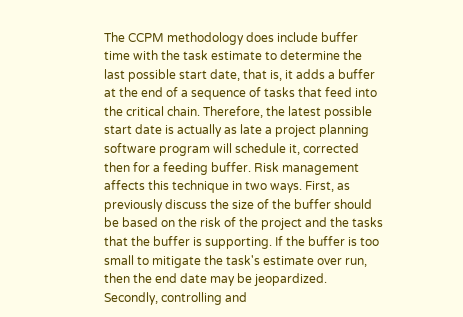The CCPM methodology does include buffer time with the task estimate to determine the last possible start date, that is, it adds a buffer at the end of a sequence of tasks that feed into the critical chain. Therefore, the latest possible start date is actually as late a project planning software program will schedule it, corrected then for a feeding buffer. Risk management affects this technique in two ways. First, as previously discuss the size of the buffer should be based on the risk of the project and the tasks that the buffer is supporting. If the buffer is too small to mitigate the task's estimate over run, then the end date may be jeopardized. Secondly, controlling and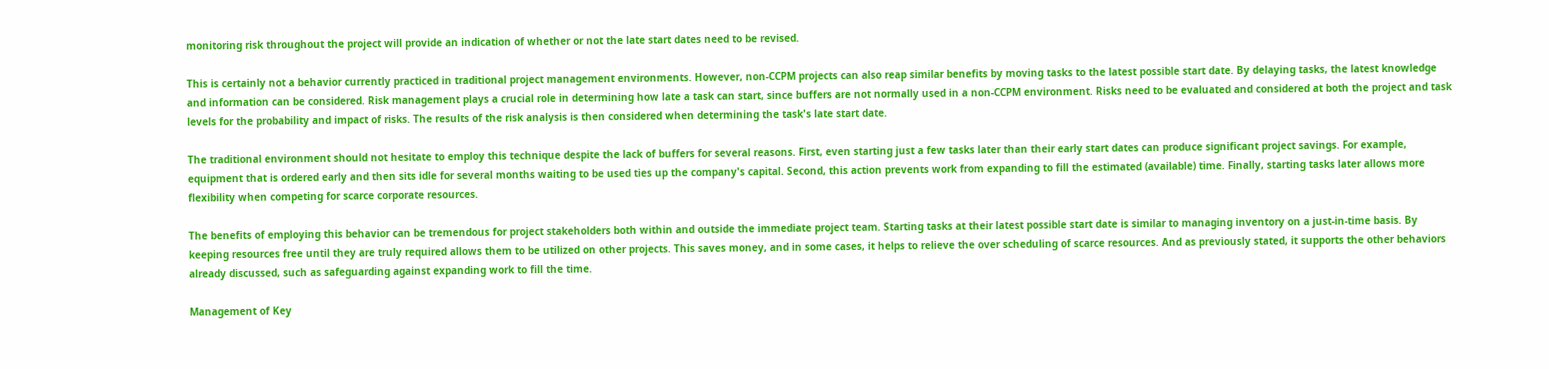monitoring risk throughout the project will provide an indication of whether or not the late start dates need to be revised.

This is certainly not a behavior currently practiced in traditional project management environments. However, non-CCPM projects can also reap similar benefits by moving tasks to the latest possible start date. By delaying tasks, the latest knowledge and information can be considered. Risk management plays a crucial role in determining how late a task can start, since buffers are not normally used in a non-CCPM environment. Risks need to be evaluated and considered at both the project and task levels for the probability and impact of risks. The results of the risk analysis is then considered when determining the task's late start date.

The traditional environment should not hesitate to employ this technique despite the lack of buffers for several reasons. First, even starting just a few tasks later than their early start dates can produce significant project savings. For example, equipment that is ordered early and then sits idle for several months waiting to be used ties up the company's capital. Second, this action prevents work from expanding to fill the estimated (available) time. Finally, starting tasks later allows more flexibility when competing for scarce corporate resources.

The benefits of employing this behavior can be tremendous for project stakeholders both within and outside the immediate project team. Starting tasks at their latest possible start date is similar to managing inventory on a just-in-time basis. By keeping resources free until they are truly required allows them to be utilized on other projects. This saves money, and in some cases, it helps to relieve the over scheduling of scarce resources. And as previously stated, it supports the other behaviors already discussed, such as safeguarding against expanding work to fill the time.

Management of Key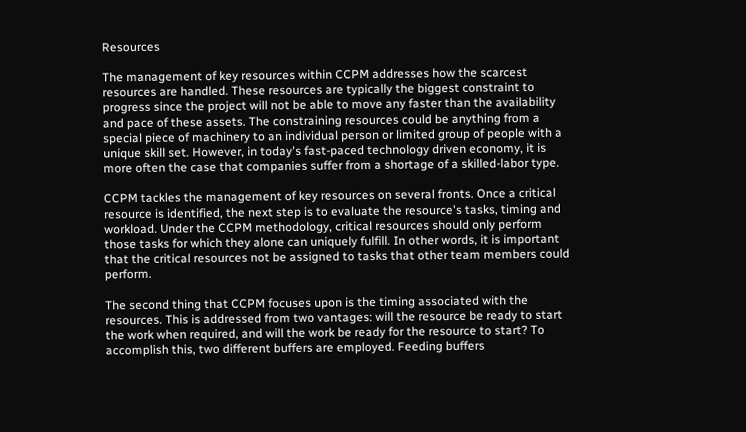Resources

The management of key resources within CCPM addresses how the scarcest resources are handled. These resources are typically the biggest constraint to progress since the project will not be able to move any faster than the availability and pace of these assets. The constraining resources could be anything from a special piece of machinery to an individual person or limited group of people with a unique skill set. However, in today's fast-paced technology driven economy, it is more often the case that companies suffer from a shortage of a skilled-labor type.

CCPM tackles the management of key resources on several fronts. Once a critical resource is identified, the next step is to evaluate the resource's tasks, timing and workload. Under the CCPM methodology, critical resources should only perform those tasks for which they alone can uniquely fulfill. In other words, it is important that the critical resources not be assigned to tasks that other team members could perform.

The second thing that CCPM focuses upon is the timing associated with the resources. This is addressed from two vantages: will the resource be ready to start the work when required, and will the work be ready for the resource to start? To accomplish this, two different buffers are employed. Feeding buffers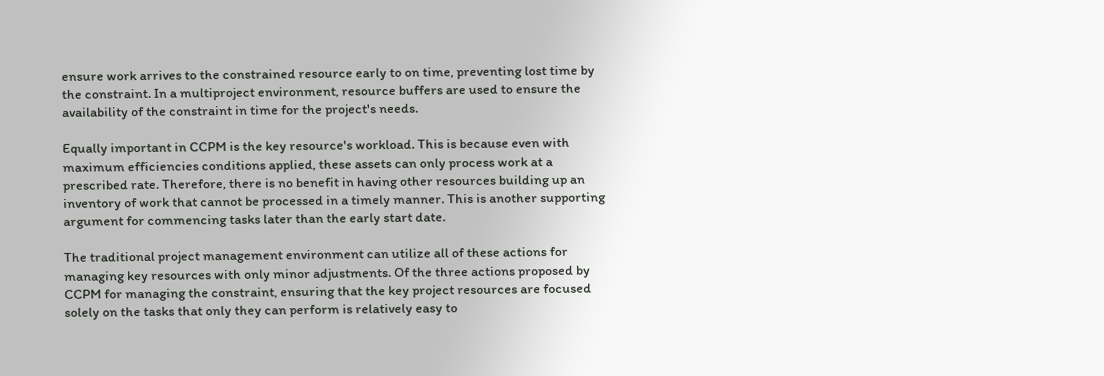ensure work arrives to the constrained resource early to on time, preventing lost time by the constraint. In a multiproject environment, resource buffers are used to ensure the availability of the constraint in time for the project's needs.

Equally important in CCPM is the key resource's workload. This is because even with maximum efficiencies conditions applied, these assets can only process work at a prescribed rate. Therefore, there is no benefit in having other resources building up an inventory of work that cannot be processed in a timely manner. This is another supporting argument for commencing tasks later than the early start date.

The traditional project management environment can utilize all of these actions for managing key resources with only minor adjustments. Of the three actions proposed by CCPM for managing the constraint, ensuring that the key project resources are focused solely on the tasks that only they can perform is relatively easy to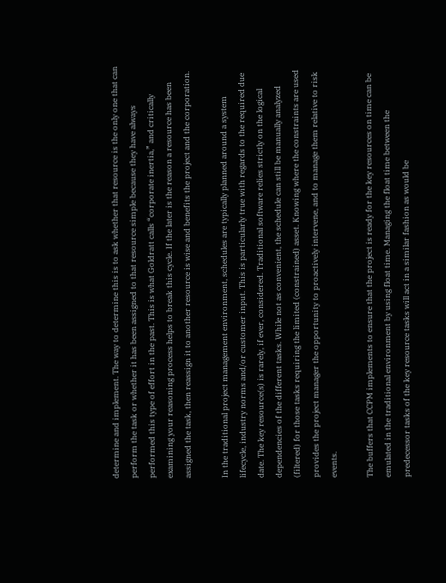determine and implement. The way to determine this is to ask whether that resource is the only one that can perform the task or whether it has been assigned to that resource simple because they have always performed this type of effort in the past. This is what Goldratt calls “corporate inertia,” and critically examining your reasoning process helps to break this cycle. If the later is the reason a resource has been assigned the task, then reassign it to another resource is wise and benefits the project and the corporation.

In the traditional project management environment, schedules are typically planned around a system lifecycle, industry norms and/or customer input. This is particularly true with regards to the required due date. The key resource(s) is rarely, if ever, considered. Traditional software relies strictly on the logical dependencies of the different tasks. While not as convenient, the schedule can still be manually analyzed (filtered) for those tasks requiring the limited (constrained) asset. Knowing where the constraints are used provides the project manager the opportunity to proactively intervene, and to manage them relative to risk events.

The buffers that CCPM implements to ensure that the project is ready for the key resources on time can be emulated in the traditional environment by using float time. Managing the float time between the predecessor tasks of the key resource tasks will act in a similar fashion as would be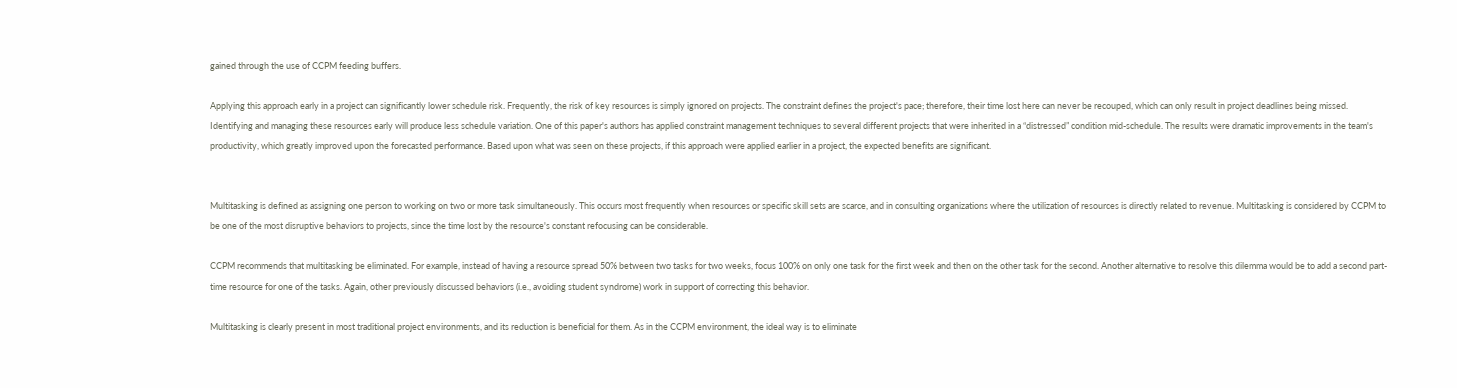gained through the use of CCPM feeding buffers.

Applying this approach early in a project can significantly lower schedule risk. Frequently, the risk of key resources is simply ignored on projects. The constraint defines the project's pace; therefore, their time lost here can never be recouped, which can only result in project deadlines being missed. Identifying and managing these resources early will produce less schedule variation. One of this paper's authors has applied constraint management techniques to several different projects that were inherited in a “distressed” condition mid-schedule. The results were dramatic improvements in the team's productivity, which greatly improved upon the forecasted performance. Based upon what was seen on these projects, if this approach were applied earlier in a project, the expected benefits are significant.


Multitasking is defined as assigning one person to working on two or more task simultaneously. This occurs most frequently when resources or specific skill sets are scarce, and in consulting organizations where the utilization of resources is directly related to revenue. Multitasking is considered by CCPM to be one of the most disruptive behaviors to projects, since the time lost by the resource's constant refocusing can be considerable.

CCPM recommends that multitasking be eliminated. For example, instead of having a resource spread 50% between two tasks for two weeks, focus 100% on only one task for the first week and then on the other task for the second. Another alternative to resolve this dilemma would be to add a second part-time resource for one of the tasks. Again, other previously discussed behaviors (i.e., avoiding student syndrome) work in support of correcting this behavior.

Multitasking is clearly present in most traditional project environments, and its reduction is beneficial for them. As in the CCPM environment, the ideal way is to eliminate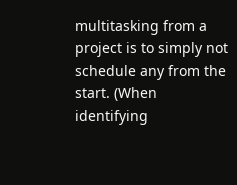multitasking from a project is to simply not schedule any from the start. (When identifying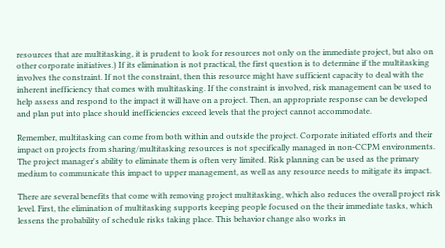resources that are multitasking, it is prudent to look for resources not only on the immediate project, but also on other corporate initiatives.) If its elimination is not practical, the first question is to determine if the multitasking involves the constraint. If not the constraint, then this resource might have sufficient capacity to deal with the inherent inefficiency that comes with multitasking. If the constraint is involved, risk management can be used to help assess and respond to the impact it will have on a project. Then, an appropriate response can be developed and plan put into place should inefficiencies exceed levels that the project cannot accommodate.

Remember, multitasking can come from both within and outside the project. Corporate initiated efforts and their impact on projects from sharing/multitasking resources is not specifically managed in non-CCPM environments. The project manager's ability to eliminate them is often very limited. Risk planning can be used as the primary medium to communicate this impact to upper management, as well as any resource needs to mitigate its impact.

There are several benefits that come with removing project multitasking, which also reduces the overall project risk level. First, the elimination of multitasking supports keeping people focused on the their immediate tasks, which lessens the probability of schedule risks taking place. This behavior change also works in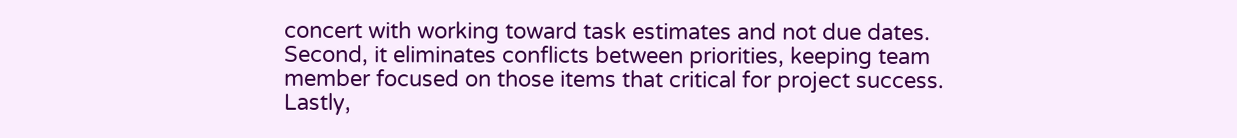concert with working toward task estimates and not due dates. Second, it eliminates conflicts between priorities, keeping team member focused on those items that critical for project success. Lastly,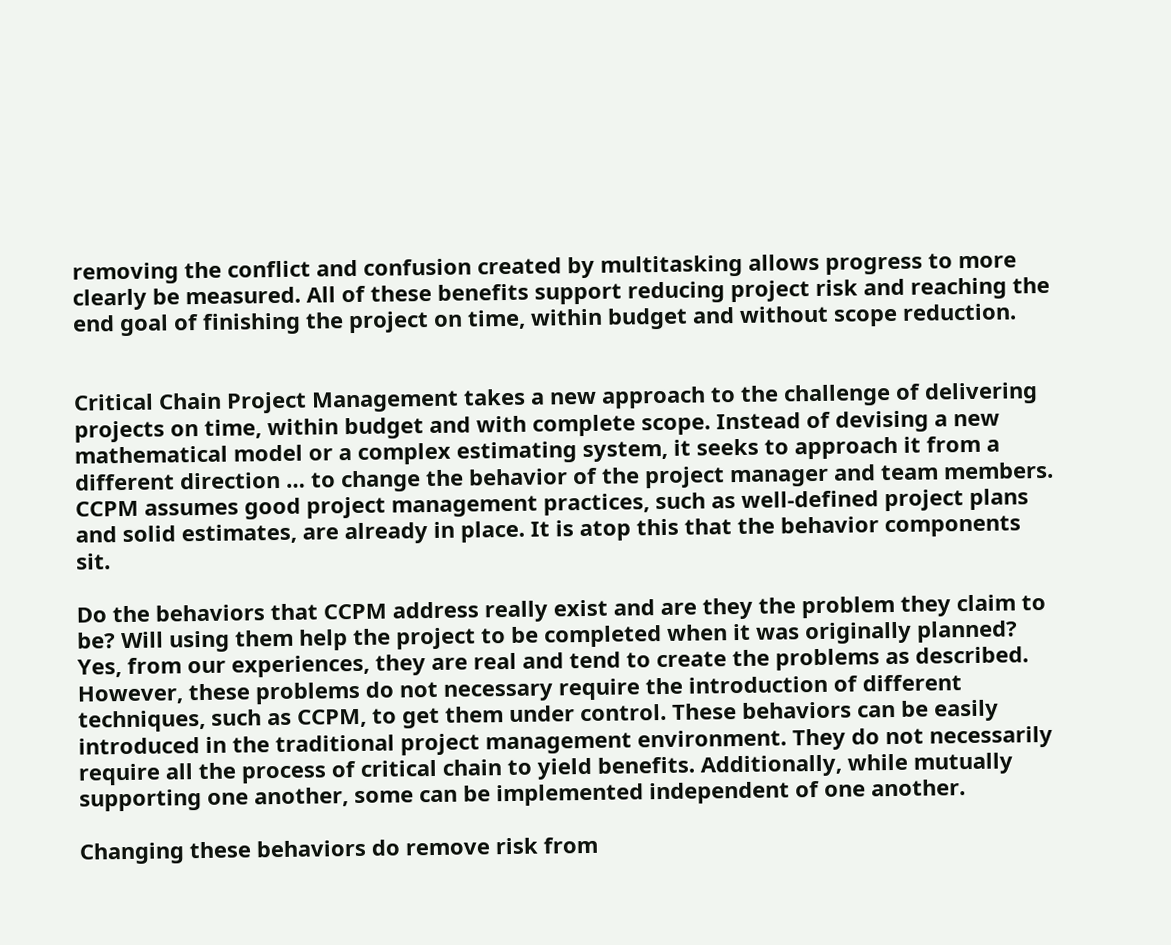removing the conflict and confusion created by multitasking allows progress to more clearly be measured. All of these benefits support reducing project risk and reaching the end goal of finishing the project on time, within budget and without scope reduction.


Critical Chain Project Management takes a new approach to the challenge of delivering projects on time, within budget and with complete scope. Instead of devising a new mathematical model or a complex estimating system, it seeks to approach it from a different direction … to change the behavior of the project manager and team members. CCPM assumes good project management practices, such as well-defined project plans and solid estimates, are already in place. It is atop this that the behavior components sit.

Do the behaviors that CCPM address really exist and are they the problem they claim to be? Will using them help the project to be completed when it was originally planned? Yes, from our experiences, they are real and tend to create the problems as described. However, these problems do not necessary require the introduction of different techniques, such as CCPM, to get them under control. These behaviors can be easily introduced in the traditional project management environment. They do not necessarily require all the process of critical chain to yield benefits. Additionally, while mutually supporting one another, some can be implemented independent of one another.

Changing these behaviors do remove risk from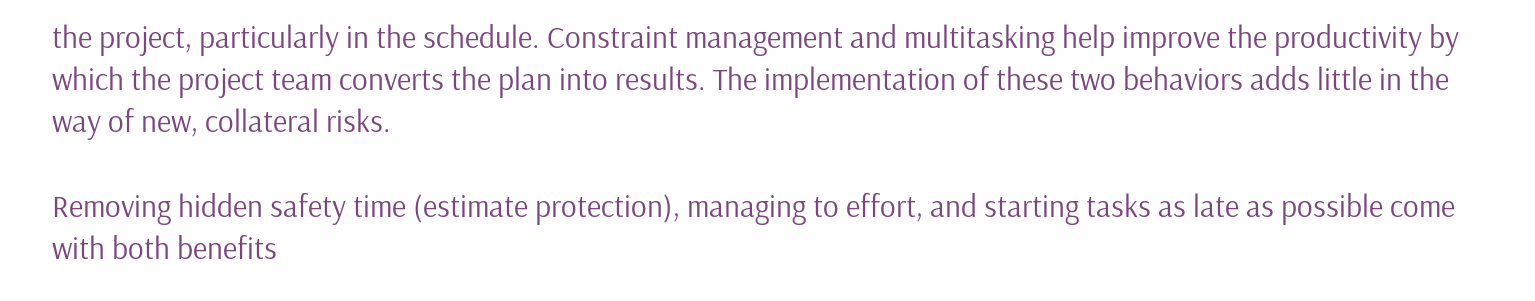the project, particularly in the schedule. Constraint management and multitasking help improve the productivity by which the project team converts the plan into results. The implementation of these two behaviors adds little in the way of new, collateral risks.

Removing hidden safety time (estimate protection), managing to effort, and starting tasks as late as possible come with both benefits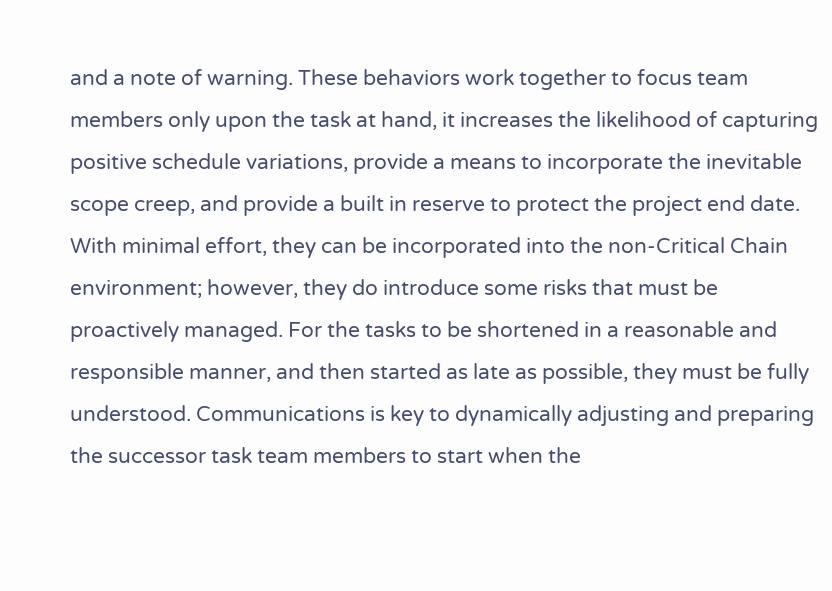and a note of warning. These behaviors work together to focus team members only upon the task at hand, it increases the likelihood of capturing positive schedule variations, provide a means to incorporate the inevitable scope creep, and provide a built in reserve to protect the project end date. With minimal effort, they can be incorporated into the non-Critical Chain environment; however, they do introduce some risks that must be proactively managed. For the tasks to be shortened in a reasonable and responsible manner, and then started as late as possible, they must be fully understood. Communications is key to dynamically adjusting and preparing the successor task team members to start when the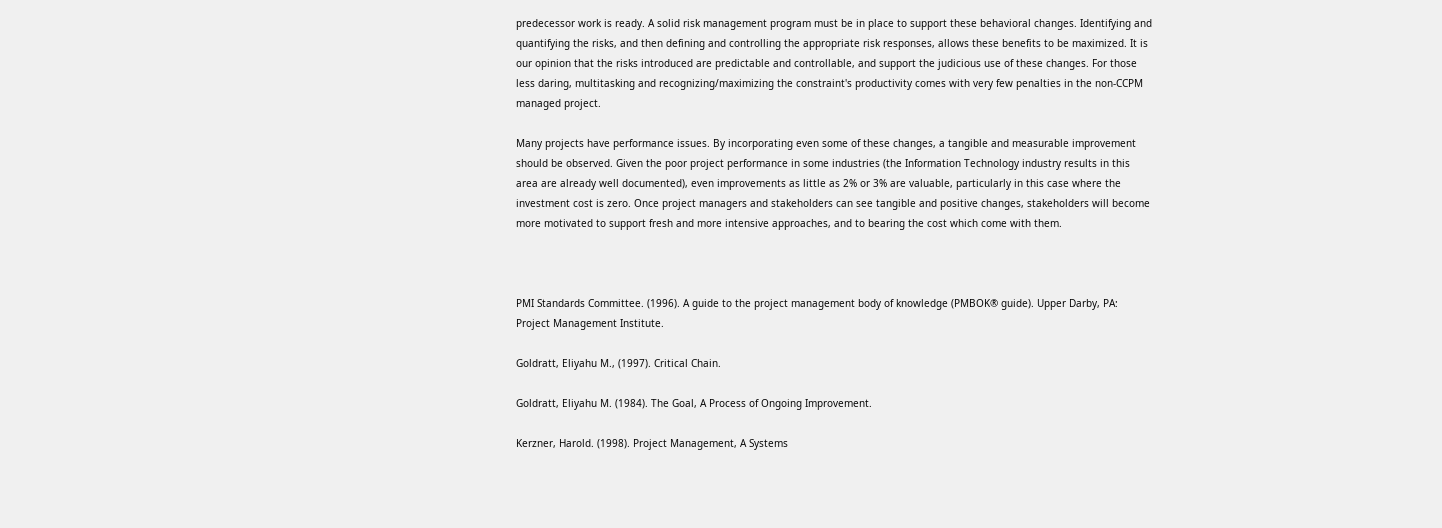predecessor work is ready. A solid risk management program must be in place to support these behavioral changes. Identifying and quantifying the risks, and then defining and controlling the appropriate risk responses, allows these benefits to be maximized. It is our opinion that the risks introduced are predictable and controllable, and support the judicious use of these changes. For those less daring, multitasking and recognizing/maximizing the constraint's productivity comes with very few penalties in the non-CCPM managed project.

Many projects have performance issues. By incorporating even some of these changes, a tangible and measurable improvement should be observed. Given the poor project performance in some industries (the Information Technology industry results in this area are already well documented), even improvements as little as 2% or 3% are valuable, particularly in this case where the investment cost is zero. Once project managers and stakeholders can see tangible and positive changes, stakeholders will become more motivated to support fresh and more intensive approaches, and to bearing the cost which come with them.



PMI Standards Committee. (1996). A guide to the project management body of knowledge (PMBOK® guide). Upper Darby, PA: Project Management Institute.

Goldratt, Eliyahu M., (1997). Critical Chain.

Goldratt, Eliyahu M. (1984). The Goal, A Process of Ongoing Improvement.

Kerzner, Harold. (1998). Project Management, A Systems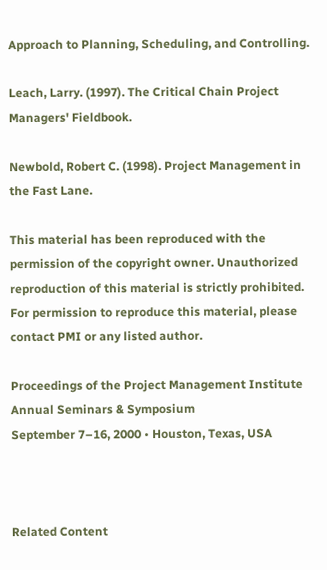Approach to Planning, Scheduling, and Controlling.

Leach, Larry. (1997). The Critical Chain Project Managers' Fieldbook.

Newbold, Robert C. (1998). Project Management in the Fast Lane.

This material has been reproduced with the permission of the copyright owner. Unauthorized reproduction of this material is strictly prohibited. For permission to reproduce this material, please contact PMI or any listed author.

Proceedings of the Project Management Institute Annual Seminars & Symposium
September 7–16, 2000 • Houston, Texas, USA



Related Content